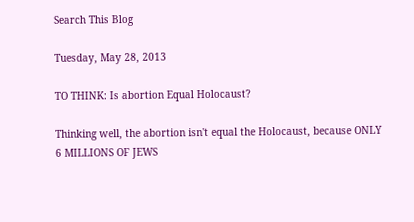Search This Blog

Tuesday, May 28, 2013

TO THINK: Is abortion Equal Holocaust?

Thinking well, the abortion isn't equal the Holocaust, because ONLY 6 MILLIONS OF JEWS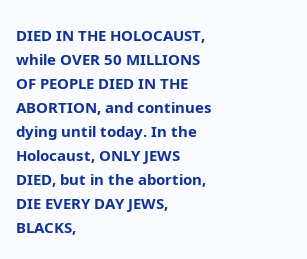DIED IN THE HOLOCAUST, while OVER 50 MILLIONS OF PEOPLE DIED IN THE ABORTION, and continues dying until today. In the Holocaust, ONLY JEWS DIED, but in the abortion, DIE EVERY DAY JEWS, BLACKS,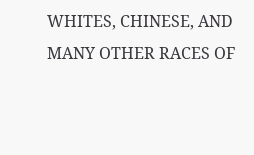WHITES, CHINESE, AND MANY OTHER RACES OF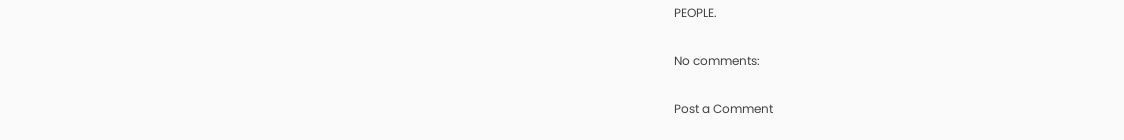PEOPLE.

No comments:

Post a Comment